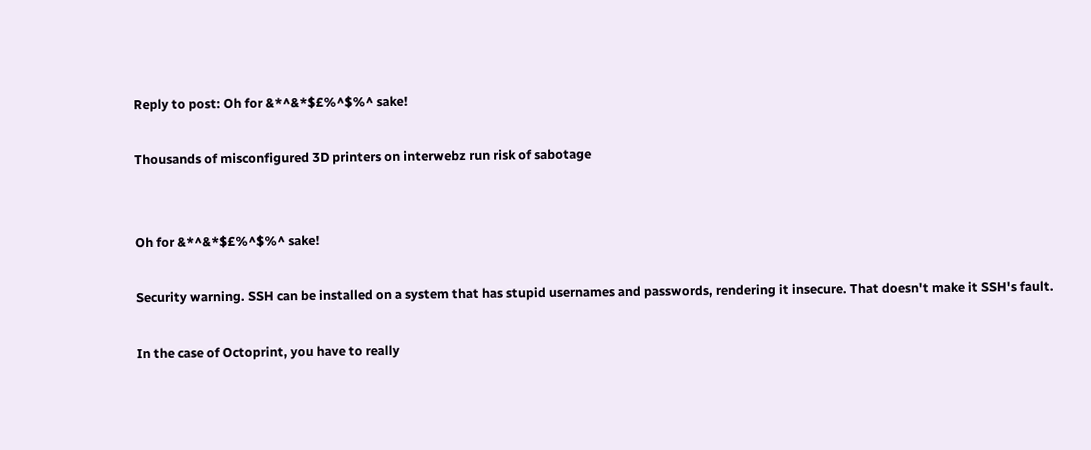Reply to post: Oh for &*^&*$£%^$%^ sake!

Thousands of misconfigured 3D printers on interwebz run risk of sabotage


Oh for &*^&*$£%^$%^ sake!

Security warning. SSH can be installed on a system that has stupid usernames and passwords, rendering it insecure. That doesn't make it SSH's fault.

In the case of Octoprint, you have to really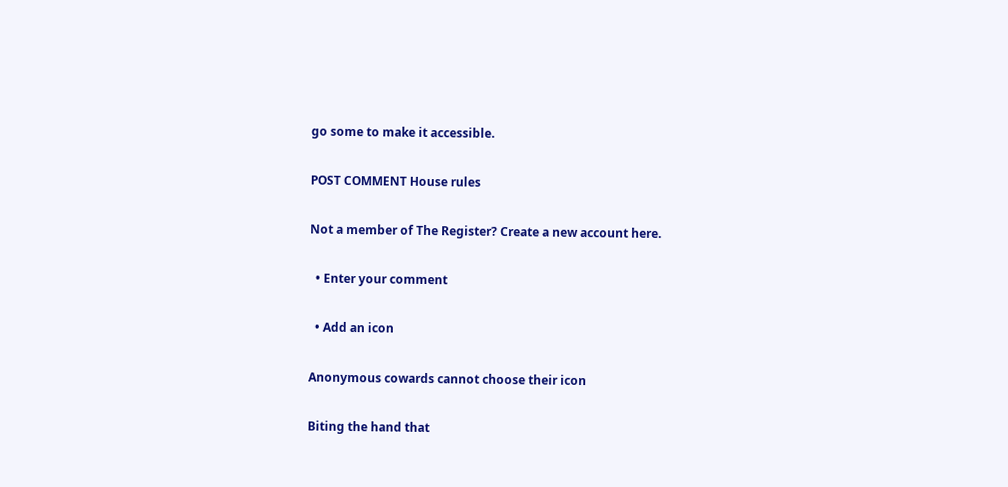go some to make it accessible.

POST COMMENT House rules

Not a member of The Register? Create a new account here.

  • Enter your comment

  • Add an icon

Anonymous cowards cannot choose their icon

Biting the hand that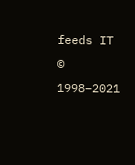feeds IT © 1998–2021